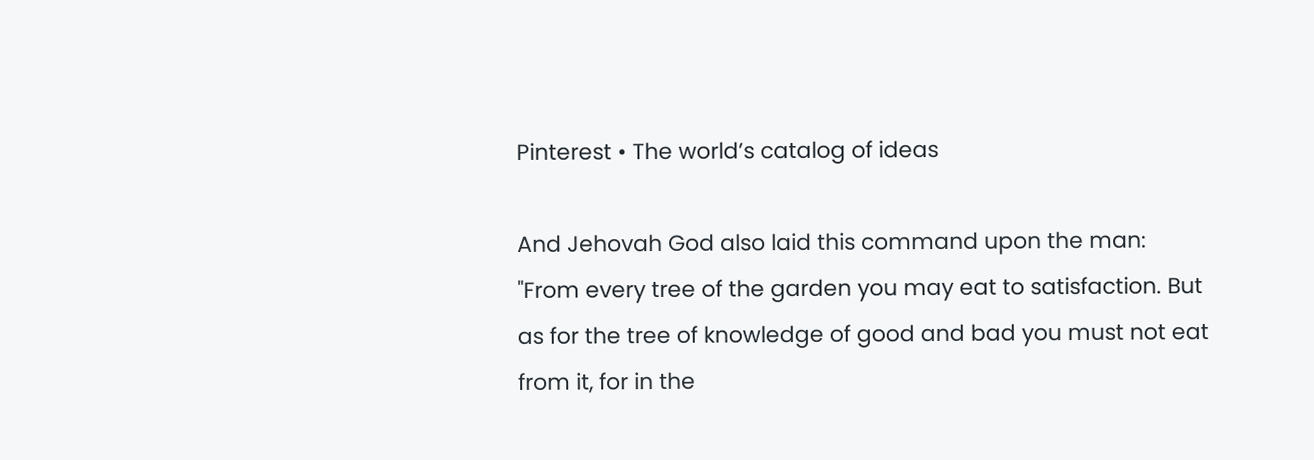Pinterest • The world’s catalog of ideas

And Jehovah God also laid this command upon the man: "From every tree of the garden you may eat to satisfaction. But as for the tree of knowledge of good and bad you must not eat from it, for in the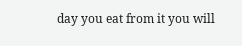day you eat from it you will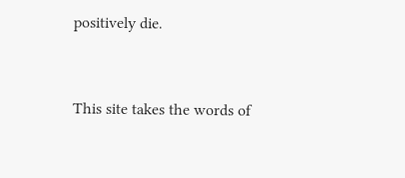positively die.


This site takes the words of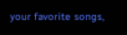your favorite songs,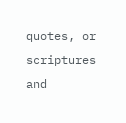quotes, or scriptures and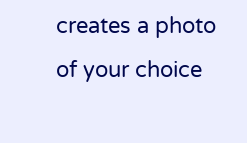creates a photo of your choice